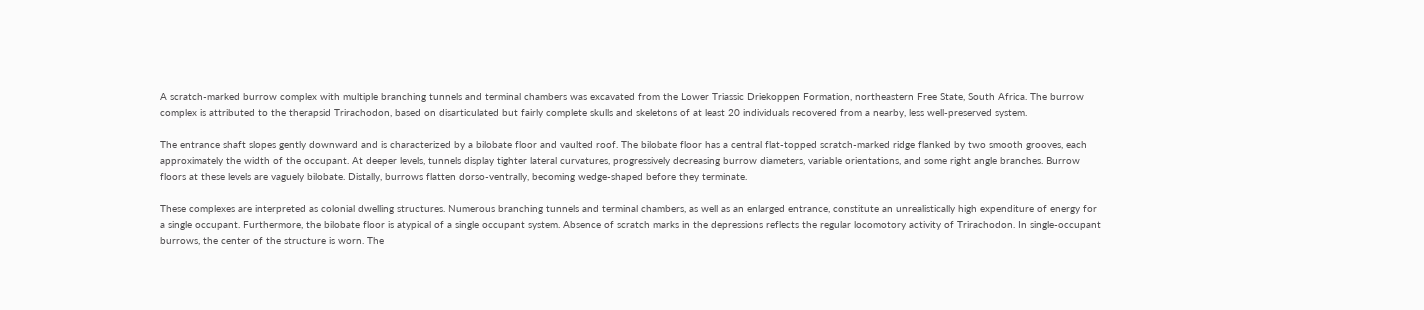A scratch-marked burrow complex with multiple branching tunnels and terminal chambers was excavated from the Lower Triassic Driekoppen Formation, northeastern Free State, South Africa. The burrow complex is attributed to the therapsid Trirachodon, based on disarticulated but fairly complete skulls and skeletons of at least 20 individuals recovered from a nearby, less well-preserved system.

The entrance shaft slopes gently downward and is characterized by a bilobate floor and vaulted roof. The bilobate floor has a central flat-topped scratch-marked ridge flanked by two smooth grooves, each approximately the width of the occupant. At deeper levels, tunnels display tighter lateral curvatures, progressively decreasing burrow diameters, variable orientations, and some right angle branches. Burrow floors at these levels are vaguely bilobate. Distally, burrows flatten dorso-ventrally, becoming wedge-shaped before they terminate.

These complexes are interpreted as colonial dwelling structures. Numerous branching tunnels and terminal chambers, as well as an enlarged entrance, constitute an unrealistically high expenditure of energy for a single occupant. Furthermore, the bilobate floor is atypical of a single occupant system. Absence of scratch marks in the depressions reflects the regular locomotory activity of Trirachodon. In single-occupant burrows, the center of the structure is worn. The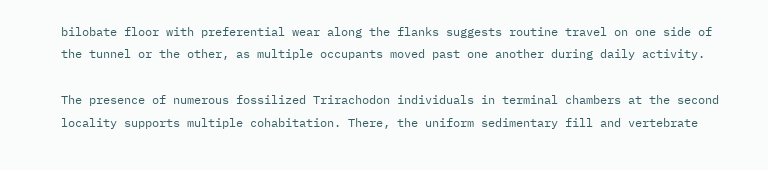bilobate floor with preferential wear along the flanks suggests routine travel on one side of the tunnel or the other, as multiple occupants moved past one another during daily activity.

The presence of numerous fossilized Trirachodon individuals in terminal chambers at the second locality supports multiple cohabitation. There, the uniform sedimentary fill and vertebrate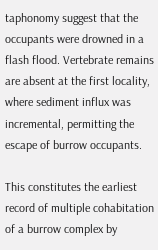taphonomy suggest that the occupants were drowned in a flash flood. Vertebrate remains are absent at the first locality, where sediment influx was incremental, permitting the escape of burrow occupants.

This constitutes the earliest record of multiple cohabitation of a burrow complex by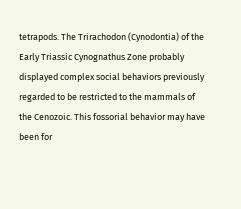tetrapods. The Trirachodon (Cynodontia) of the Early Triassic Cynognathus Zone probably displayed complex social behaviors previously regarded to be restricted to the mammals of the Cenozoic. This fossorial behavior may have been for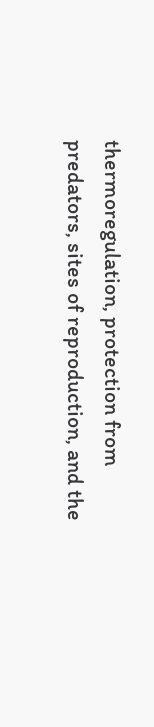thermoregulation, protection from predators, sites of reproduction, and the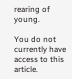rearing of young.

You do not currently have access to this article.